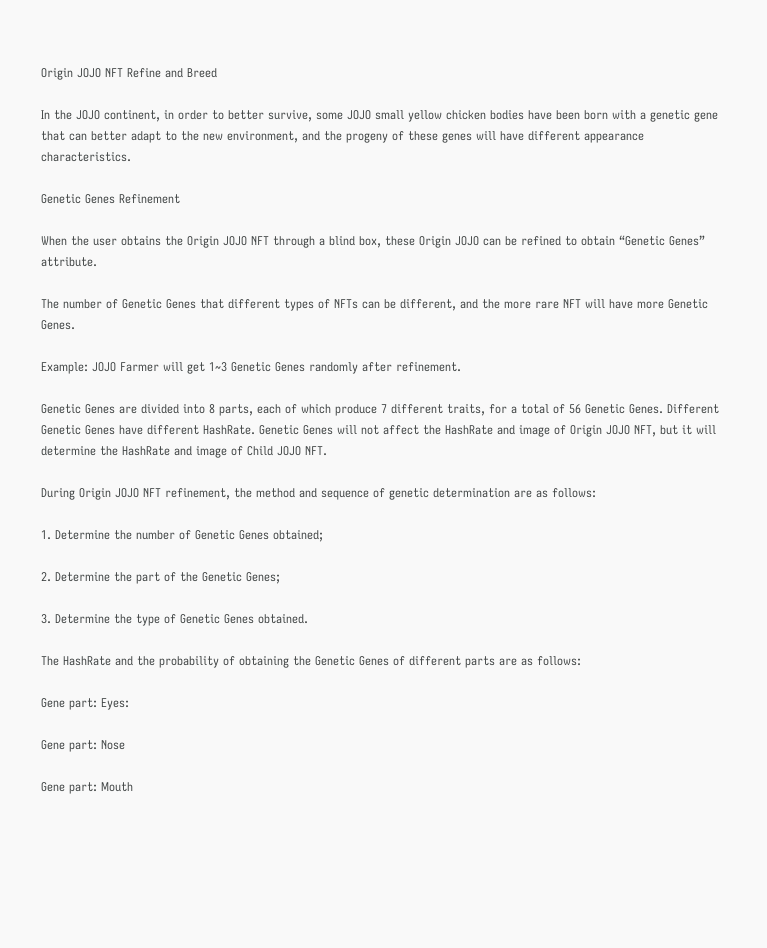Origin JOJO NFT Refine and Breed

In the JOJO continent, in order to better survive, some JOJO small yellow chicken bodies have been born with a genetic gene that can better adapt to the new environment, and the progeny of these genes will have different appearance characteristics.

Genetic Genes Refinement

When the user obtains the Origin JOJO NFT through a blind box, these Origin JOJO can be refined to obtain “Genetic Genes” attribute.

The number of Genetic Genes that different types of NFTs can be different, and the more rare NFT will have more Genetic Genes.

Example: JOJO Farmer will get 1~3 Genetic Genes randomly after refinement.

Genetic Genes are divided into 8 parts, each of which produce 7 different traits, for a total of 56 Genetic Genes. Different Genetic Genes have different HashRate. Genetic Genes will not affect the HashRate and image of Origin JOJO NFT, but it will determine the HashRate and image of Child JOJO NFT.

During Origin JOJO NFT refinement, the method and sequence of genetic determination are as follows:

1. Determine the number of Genetic Genes obtained;

2. Determine the part of the Genetic Genes;

3. Determine the type of Genetic Genes obtained.

The HashRate and the probability of obtaining the Genetic Genes of different parts are as follows:

Gene part: Eyes:

Gene part: Nose

Gene part: Mouth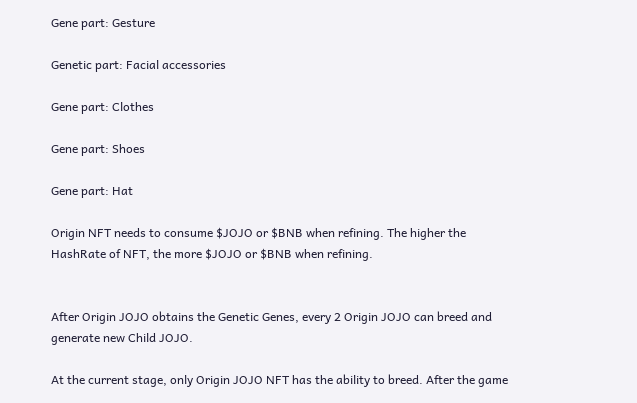Gene part: Gesture

Genetic part: Facial accessories

Gene part: Clothes

Gene part: Shoes

Gene part: Hat

Origin NFT needs to consume $JOJO or $BNB when refining. The higher the HashRate of NFT, the more $JOJO or $BNB when refining.


After Origin JOJO obtains the Genetic Genes, every 2 Origin JOJO can breed and generate new Child JOJO.

At the current stage, only Origin JOJO NFT has the ability to breed. After the game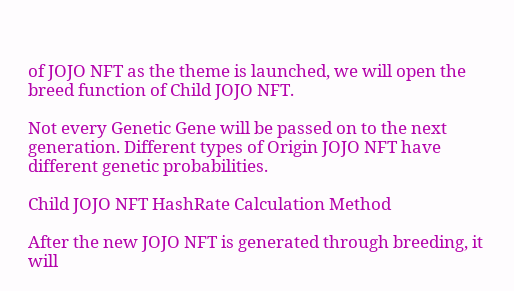of JOJO NFT as the theme is launched, we will open the breed function of Child JOJO NFT.

Not every Genetic Gene will be passed on to the next generation. Different types of Origin JOJO NFT have different genetic probabilities.

Child JOJO NFT HashRate Calculation Method

After the new JOJO NFT is generated through breeding, it will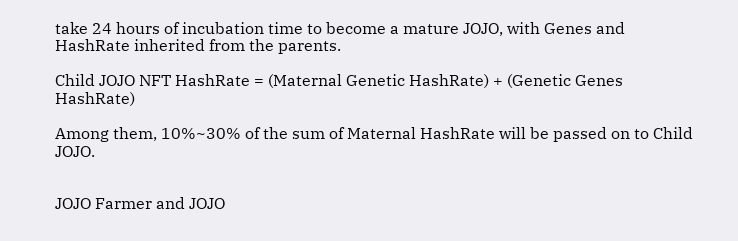take 24 hours of incubation time to become a mature JOJO, with Genes and HashRate inherited from the parents.

Child JOJO NFT HashRate = (Maternal Genetic HashRate) + (Genetic Genes HashRate)

Among them, 10%~30% of the sum of Maternal HashRate will be passed on to Child JOJO.


JOJO Farmer and JOJO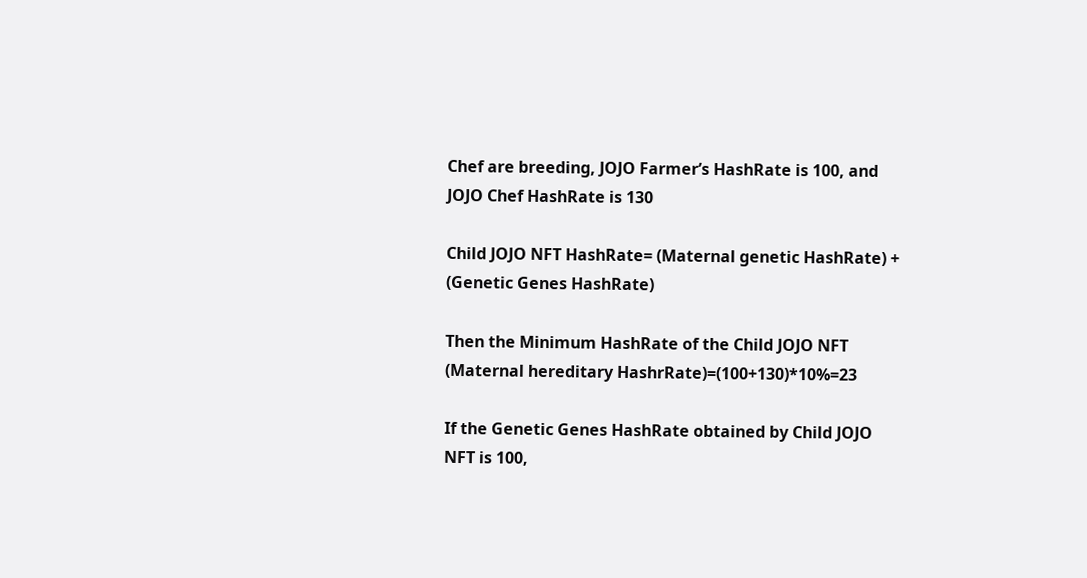Chef are breeding, JOJO Farmer’s HashRate is 100, and JOJO Chef HashRate is 130

Child JOJO NFT HashRate= (Maternal genetic HashRate) + (Genetic Genes HashRate)

Then the Minimum HashRate of the Child JOJO NFT (Maternal hereditary HashrRate)=(100+130)*10%=23

If the Genetic Genes HashRate obtained by Child JOJO NFT is 100,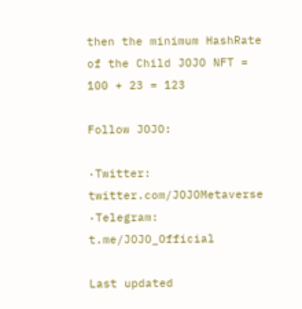then the minimum HashRate of the Child JOJO NFT = 100 + 23 = 123

Follow JOJO:

·Twitter: twitter.com/JOJOMetaverse ·Telegram: t.me/JOJO_Official

Last updated